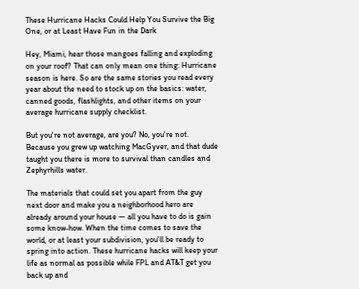These Hurricane Hacks Could Help You Survive the Big One, or at Least Have Fun in the Dark

Hey, Miami, hear those mangoes falling and exploding on your roof? That can only mean one thing: Hurricane season is here. So are the same stories you read every year about the need to stock up on the basics: water, canned goods, flashlights, and other items on your average hurricane supply checklist.

But you're not average, are you? No, you're not. Because you grew up watching MacGyver, and that dude taught you there is more to survival than candles and Zephyrhills water.

The materials that could set you apart from the guy next door and make you a neighborhood hero are already around your house — all you have to do is gain some know-how. When the time comes to save the world, or at least your subdivision, you'll be ready to spring into action. These hurricane hacks will keep your life as normal as possible while FPL and AT&T get you back up and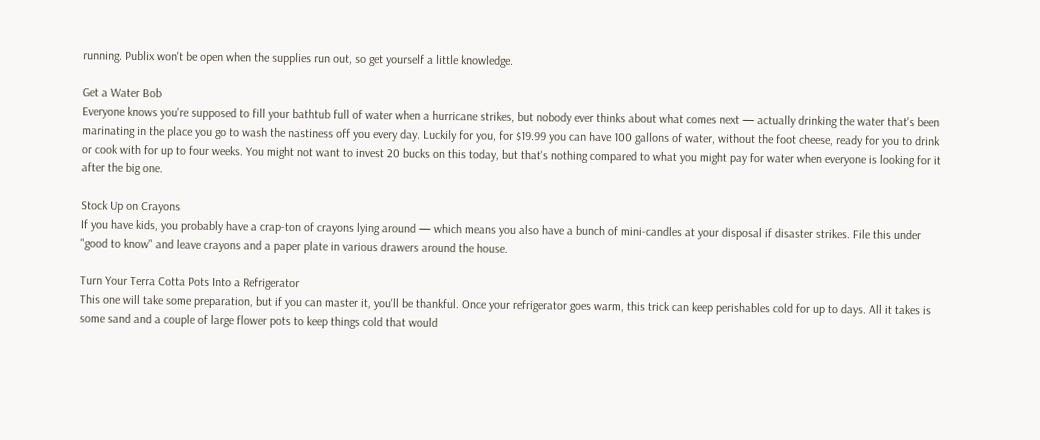running. Publix won't be open when the supplies run out, so get yourself a little knowledge.

Get a Water Bob
Everyone knows you're supposed to fill your bathtub full of water when a hurricane strikes, but nobody ever thinks about what comes next — actually drinking the water that's been marinating in the place you go to wash the nastiness off you every day. Luckily for you, for $19.99 you can have 100 gallons of water, without the foot cheese, ready for you to drink or cook with for up to four weeks. You might not want to invest 20 bucks on this today, but that's nothing compared to what you might pay for water when everyone is looking for it after the big one.

Stock Up on Crayons
If you have kids, you probably have a crap-ton of crayons lying around — which means you also have a bunch of mini-candles at your disposal if disaster strikes. File this under "good to know" and leave crayons and a paper plate in various drawers around the house.

Turn Your Terra Cotta Pots Into a Refrigerator
This one will take some preparation, but if you can master it, you'll be thankful. Once your refrigerator goes warm, this trick can keep perishables cold for up to days. All it takes is some sand and a couple of large flower pots to keep things cold that would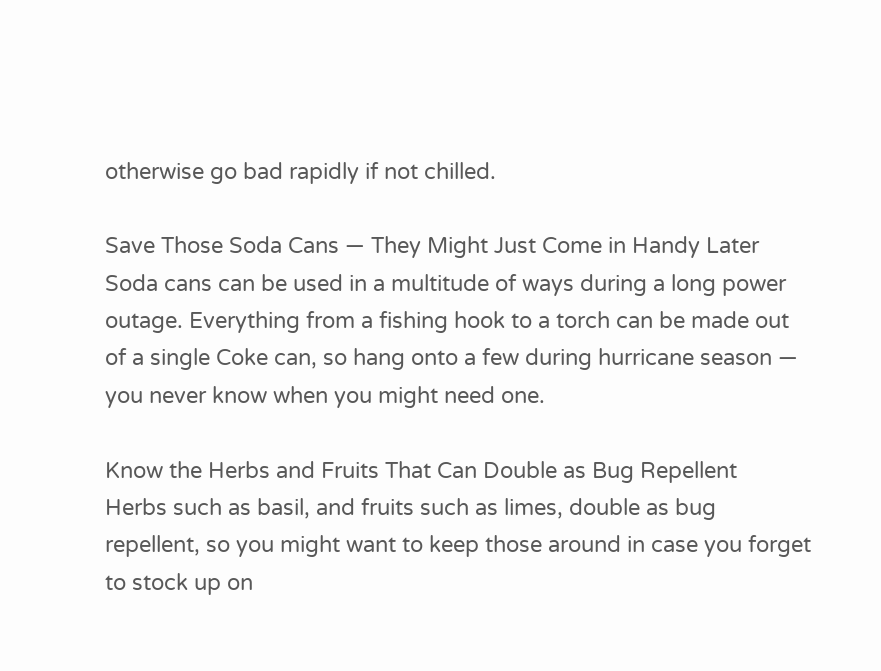otherwise go bad rapidly if not chilled.

Save Those Soda Cans — They Might Just Come in Handy Later
Soda cans can be used in a multitude of ways during a long power outage. Everything from a fishing hook to a torch can be made out of a single Coke can, so hang onto a few during hurricane season — you never know when you might need one.

Know the Herbs and Fruits That Can Double as Bug Repellent
Herbs such as basil, and fruits such as limes, double as bug repellent, so you might want to keep those around in case you forget to stock up on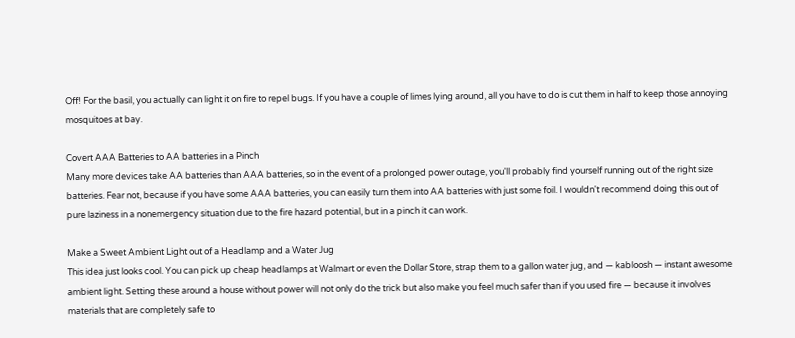Off! For the basil, you actually can light it on fire to repel bugs. If you have a couple of limes lying around, all you have to do is cut them in half to keep those annoying mosquitoes at bay.

Covert AAA Batteries to AA batteries in a Pinch
Many more devices take AA batteries than AAA batteries, so in the event of a prolonged power outage, you'll probably find yourself running out of the right size batteries. Fear not, because if you have some AAA batteries, you can easily turn them into AA batteries with just some foil. I wouldn't recommend doing this out of pure laziness in a nonemergency situation due to the fire hazard potential, but in a pinch it can work.

Make a Sweet Ambient Light out of a Headlamp and a Water Jug
This idea just looks cool. You can pick up cheap headlamps at Walmart or even the Dollar Store, strap them to a gallon water jug, and — kabloosh — instant awesome ambient light. Setting these around a house without power will not only do the trick but also make you feel much safer than if you used fire — because it involves materials that are completely safe to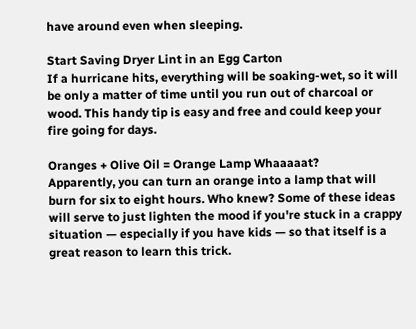have around even when sleeping.

Start Saving Dryer Lint in an Egg Carton
If a hurricane hits, everything will be soaking-wet, so it will be only a matter of time until you run out of charcoal or wood. This handy tip is easy and free and could keep your fire going for days.

Oranges + Olive Oil = Orange Lamp Whaaaaat?
Apparently, you can turn an orange into a lamp that will burn for six to eight hours. Who knew? Some of these ideas will serve to just lighten the mood if you're stuck in a crappy situation — especially if you have kids — so that itself is a great reason to learn this trick.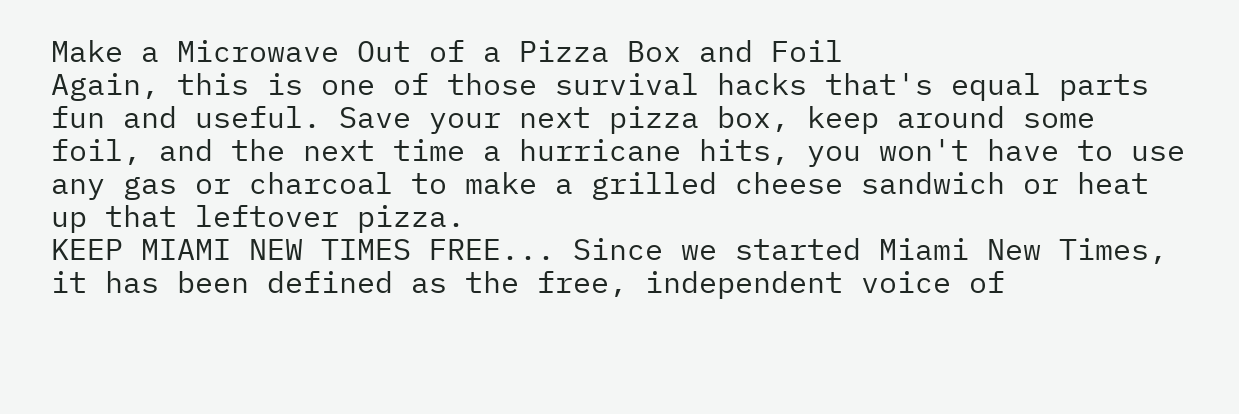Make a Microwave Out of a Pizza Box and Foil
Again, this is one of those survival hacks that's equal parts fun and useful. Save your next pizza box, keep around some foil, and the next time a hurricane hits, you won't have to use any gas or charcoal to make a grilled cheese sandwich or heat up that leftover pizza.
KEEP MIAMI NEW TIMES FREE... Since we started Miami New Times, it has been defined as the free, independent voice of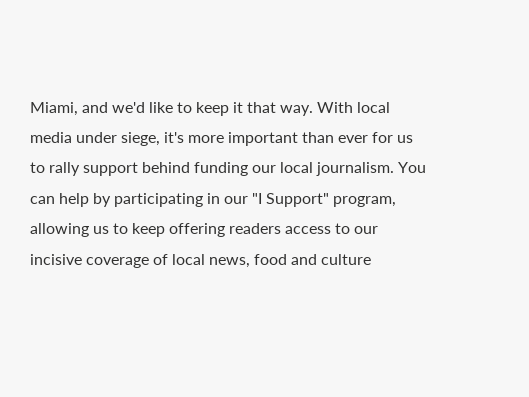Miami, and we'd like to keep it that way. With local media under siege, it's more important than ever for us to rally support behind funding our local journalism. You can help by participating in our "I Support" program, allowing us to keep offering readers access to our incisive coverage of local news, food and culture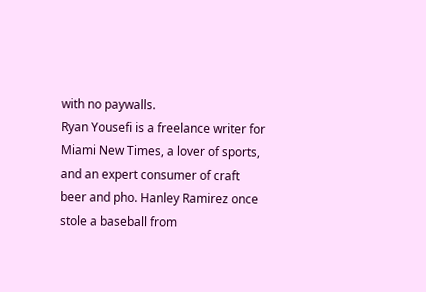with no paywalls.
Ryan Yousefi is a freelance writer for Miami New Times, a lover of sports, and an expert consumer of craft beer and pho. Hanley Ramirez once stole a baseball from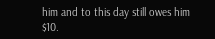him and to this day still owes him $10.